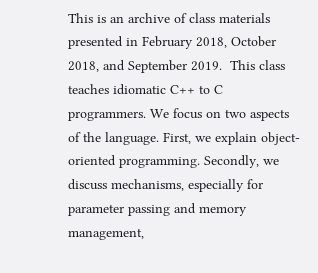This is an archive of class materials presented in February 2018, October 2018, and September 2019.  This class teaches idiomatic C++ to C programmers. We focus on two aspects of the language. First, we explain object-oriented programming. Secondly, we discuss mechanisms, especially for parameter passing and memory management,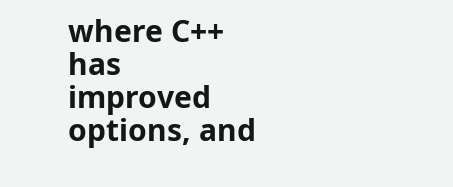where C++ has improved options, and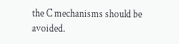the C mechanisms should be avoided.